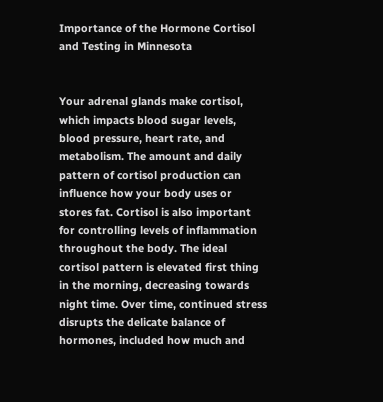Importance of the Hormone Cortisol and Testing in Minnesota


Your adrenal glands make cortisol, which impacts blood sugar levels, blood pressure, heart rate, and metabolism. The amount and daily pattern of cortisol production can influence how your body uses or stores fat. Cortisol is also important for controlling levels of inflammation throughout the body. The ideal cortisol pattern is elevated first thing in the morning, decreasing towards night time. Over time, continued stress disrupts the delicate balance of hormones, included how much and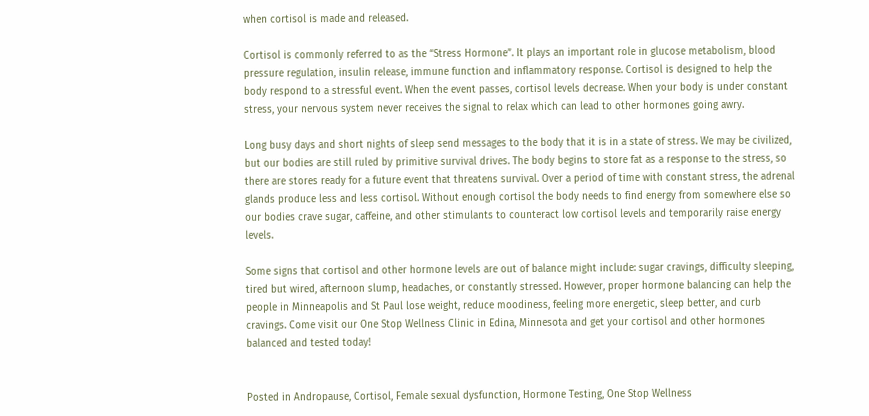when cortisol is made and released.

Cortisol is commonly referred to as the “Stress Hormone”. It plays an important role in glucose metabolism, blood pressure regulation, insulin release, immune function and inflammatory response. Cortisol is designed to help the body respond to a stressful event. When the event passes, cortisol levels decrease. When your body is under constant stress, your nervous system never receives the signal to relax which can lead to other hormones going awry.

Long busy days and short nights of sleep send messages to the body that it is in a state of stress. We may be civilized, but our bodies are still ruled by primitive survival drives. The body begins to store fat as a response to the stress, so there are stores ready for a future event that threatens survival. Over a period of time with constant stress, the adrenal glands produce less and less cortisol. Without enough cortisol the body needs to find energy from somewhere else so our bodies crave sugar, caffeine, and other stimulants to counteract low cortisol levels and temporarily raise energy levels.

Some signs that cortisol and other hormone levels are out of balance might include: sugar cravings, difficulty sleeping, tired but wired, afternoon slump, headaches, or constantly stressed. However, proper hormone balancing can help the people in Minneapolis and St Paul lose weight, reduce moodiness, feeling more energetic, sleep better, and curb cravings. Come visit our One Stop Wellness Clinic in Edina, Minnesota and get your cortisol and other hormones balanced and tested today!


Posted in Andropause, Cortisol, Female sexual dysfunction, Hormone Testing, One Stop Wellness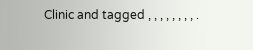Clinic and tagged , , , , , , , , .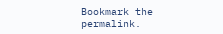Bookmark the permalink.